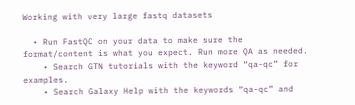Working with very large fastq datasets

  • Run FastQC on your data to make sure the format/content is what you expect. Run more QA as needed.
    • Search GTN tutorials with the keyword “qa-qc” for examples.
    • Search Galaxy Help with the keywords “qa-qc” and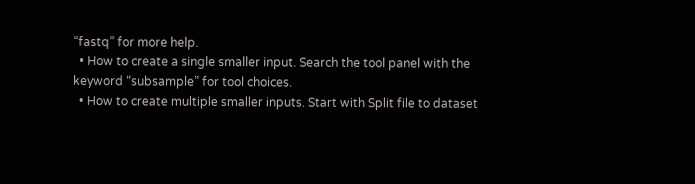“fastq” for more help.
  • How to create a single smaller input. Search the tool panel with the keyword “subsample” for tool choices.
  • How to create multiple smaller inputs. Start with Split file to dataset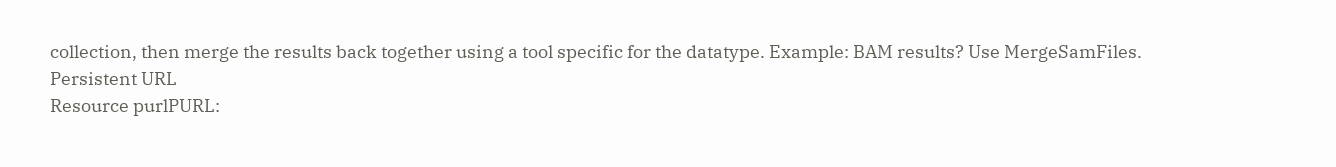collection, then merge the results back together using a tool specific for the datatype. Example: BAM results? Use MergeSamFiles.
Persistent URL
Resource purlPURL: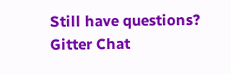Still have questions?
Gitter Chat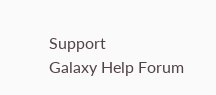Support
Galaxy Help Forum